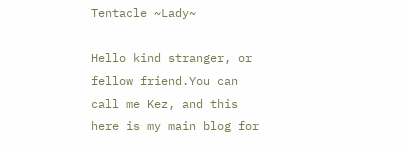Tentacle ~Lady~

Hello kind stranger, or fellow friend.You can call me Kez, and this here is my main blog for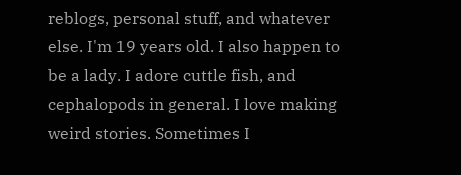reblogs, personal stuff, and whatever else. I'm 19 years old. I also happen to be a lady. I adore cuttle fish, and cephalopods in general. I love making weird stories. Sometimes I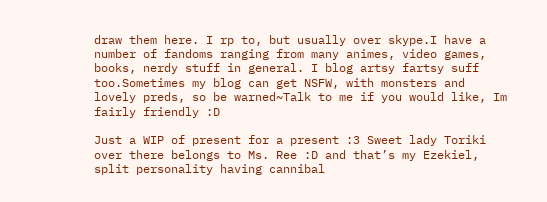draw them here. I rp to, but usually over skype.I have a number of fandoms ranging from many animes, video games, books, nerdy stuff in general. I blog artsy fartsy suff too.Sometimes my blog can get NSFW, with monsters and lovely preds, so be warned~Talk to me if you would like, Im fairly friendly :D

Just a WIP of present for a present :3 Sweet lady Toriki over there belongs to Ms. Ree :D and that’s my Ezekiel, split personality having cannibal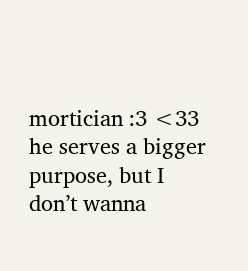mortician :3 <33 he serves a bigger purpose, but I don’t wanna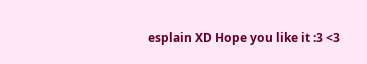esplain XD Hope you like it :3 <3